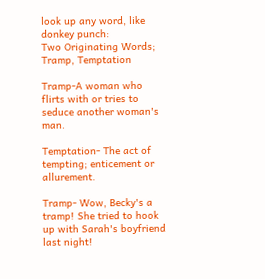look up any word, like donkey punch:
Two Originating Words;
Tramp, Temptation

Tramp-A woman who flirts with or tries to seduce another woman's man.

Temptation- The act of tempting; enticement or allurement.

Tramp- Wow, Becky's a tramp! She tried to hook up with Sarah's boyfriend last night!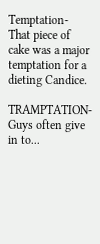Temptation- That piece of cake was a major temptation for a dieting Candice.

TRAMPTATION- Guys often give in to...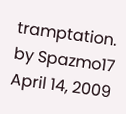tramptation.
by Spazmo17 April 14, 2009